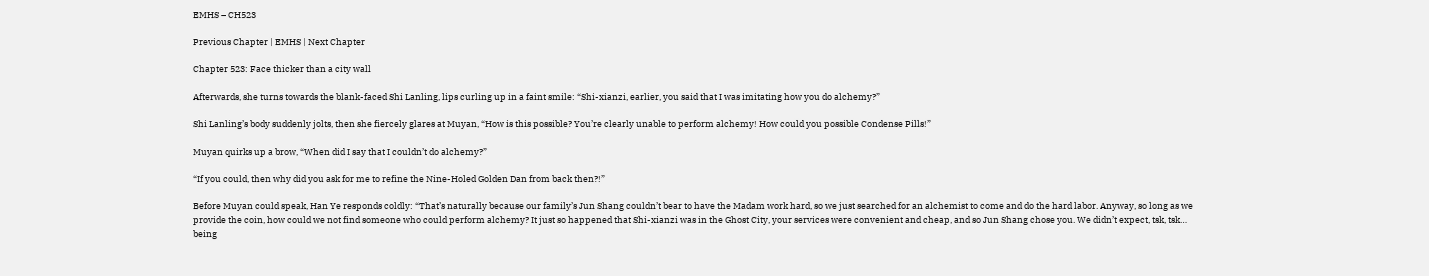EMHS – CH523

Previous Chapter | EMHS | Next Chapter

Chapter 523: Face thicker than a city wall

Afterwards, she turns towards the blank-faced Shi Lanling, lips curling up in a faint smile: “Shi-xianzi, earlier, you said that I was imitating how you do alchemy?”

Shi Lanling’s body suddenly jolts, then she fiercely glares at Muyan, “How is this possible? You’re clearly unable to perform alchemy! How could you possible Condense Pills!”

Muyan quirks up a brow, “When did I say that I couldn’t do alchemy?”

“If you could, then why did you ask for me to refine the Nine-Holed Golden Dan from back then?!”

Before Muyan could speak, Han Ye responds coldly: “That’s naturally because our family’s Jun Shang couldn’t bear to have the Madam work hard, so we just searched for an alchemist to come and do the hard labor. Anyway, so long as we provide the coin, how could we not find someone who could perform alchemy? It just so happened that Shi-xianzi was in the Ghost City, your services were convenient and cheap, and so Jun Shang chose you. We didn’t expect, tsk, tsk… being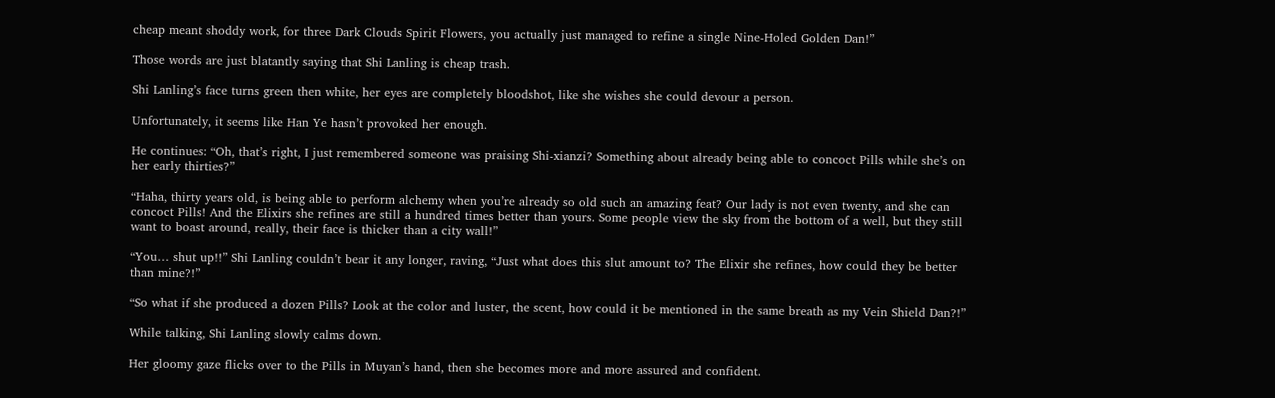cheap meant shoddy work, for three Dark Clouds Spirit Flowers, you actually just managed to refine a single Nine-Holed Golden Dan!”

Those words are just blatantly saying that Shi Lanling is cheap trash.

Shi Lanling’s face turns green then white, her eyes are completely bloodshot, like she wishes she could devour a person.

Unfortunately, it seems like Han Ye hasn’t provoked her enough.

He continues: “Oh, that’s right, I just remembered someone was praising Shi-xianzi? Something about already being able to concoct Pills while she’s on her early thirties?”

“Haha, thirty years old, is being able to perform alchemy when you’re already so old such an amazing feat? Our lady is not even twenty, and she can concoct Pills! And the Elixirs she refines are still a hundred times better than yours. Some people view the sky from the bottom of a well, but they still want to boast around, really, their face is thicker than a city wall!”

“You… shut up!!” Shi Lanling couldn’t bear it any longer, raving, “Just what does this slut amount to? The Elixir she refines, how could they be better than mine?!”

“So what if she produced a dozen Pills? Look at the color and luster, the scent, how could it be mentioned in the same breath as my Vein Shield Dan?!”

While talking, Shi Lanling slowly calms down.

Her gloomy gaze flicks over to the Pills in Muyan’s hand, then she becomes more and more assured and confident.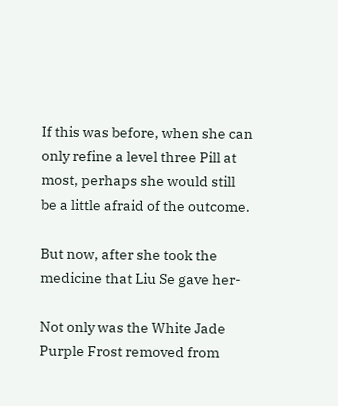If this was before, when she can only refine a level three Pill at most, perhaps she would still be a little afraid of the outcome.

But now, after she took the medicine that Liu Se gave her-

Not only was the White Jade Purple Frost removed from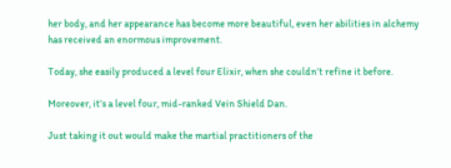her body, and her appearance has become more beautiful, even her abilities in alchemy has received an enormous improvement.

Today, she easily produced a level four Elixir, when she couldn’t refine it before.

Moreover, it’s a level four, mid-ranked Vein Shield Dan.

Just taking it out would make the martial practitioners of the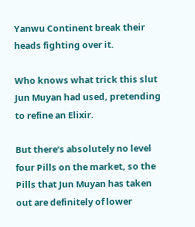Yanwu Continent break their heads fighting over it.

Who knows what trick this slut Jun Muyan had used, pretending to refine an Elixir.

But there’s absolutely no level four Pills on the market, so the Pills that Jun Muyan has taken out are definitely of lower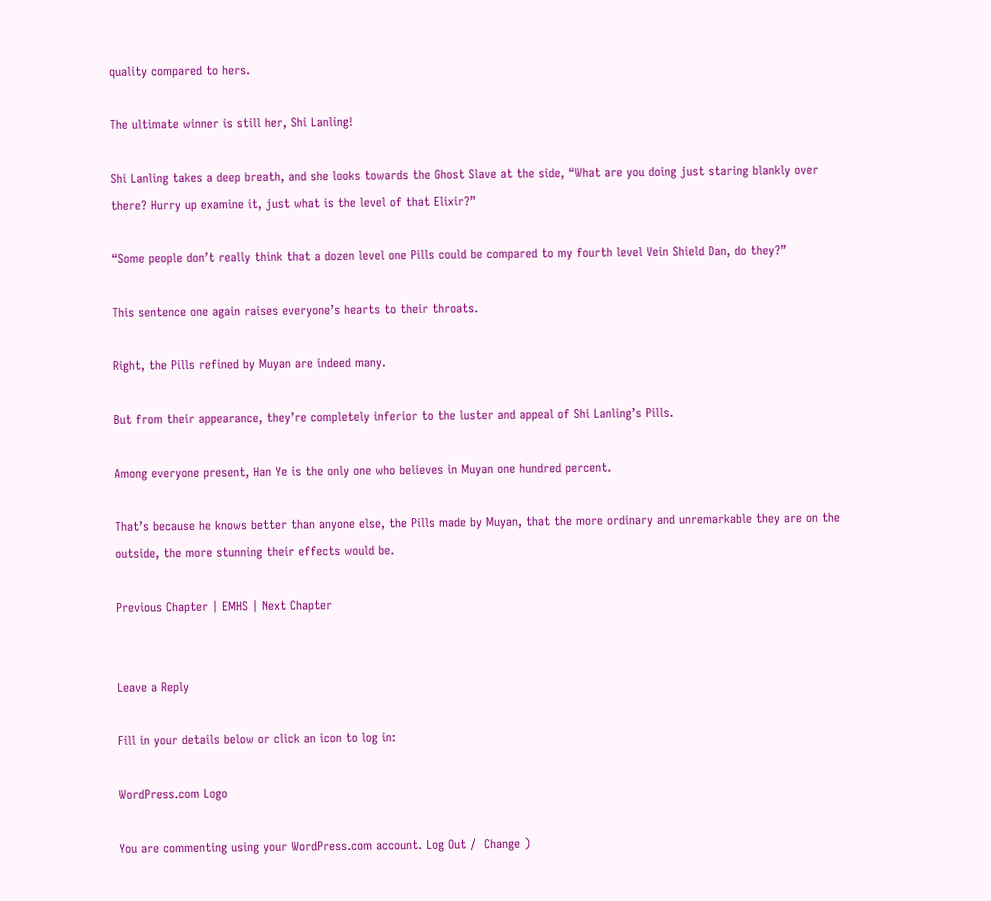quality compared to hers.

The ultimate winner is still her, Shi Lanling!

Shi Lanling takes a deep breath, and she looks towards the Ghost Slave at the side, “What are you doing just staring blankly over there? Hurry up examine it, just what is the level of that Elixir?”

“Some people don’t really think that a dozen level one Pills could be compared to my fourth level Vein Shield Dan, do they?”

This sentence one again raises everyone’s hearts to their throats.

Right, the Pills refined by Muyan are indeed many.

But from their appearance, they’re completely inferior to the luster and appeal of Shi Lanling’s Pills.

Among everyone present, Han Ye is the only one who believes in Muyan one hundred percent.

That’s because he knows better than anyone else, the Pills made by Muyan, that the more ordinary and unremarkable they are on the outside, the more stunning their effects would be.

Previous Chapter | EMHS | Next Chapter


Leave a Reply

Fill in your details below or click an icon to log in:

WordPress.com Logo

You are commenting using your WordPress.com account. Log Out /  Change )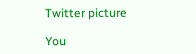Twitter picture

You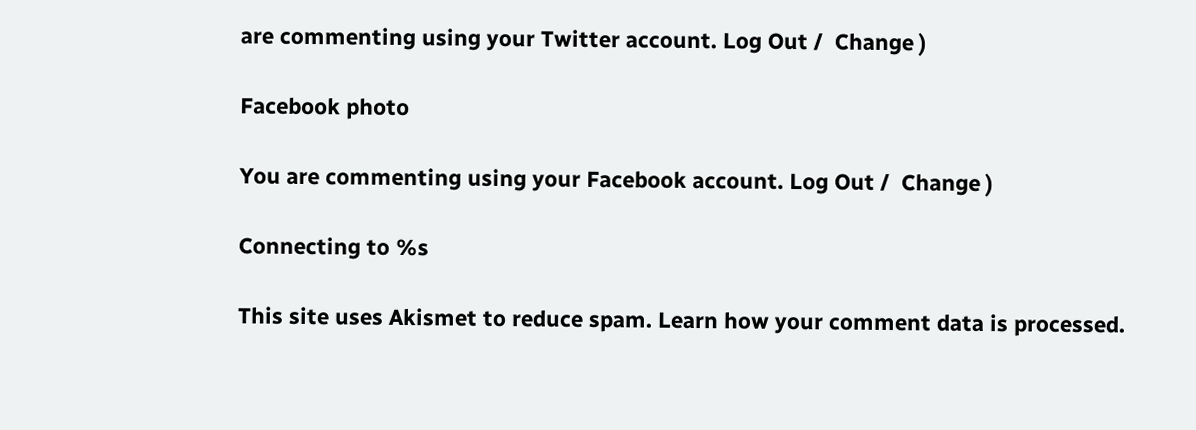are commenting using your Twitter account. Log Out /  Change )

Facebook photo

You are commenting using your Facebook account. Log Out /  Change )

Connecting to %s

This site uses Akismet to reduce spam. Learn how your comment data is processed.